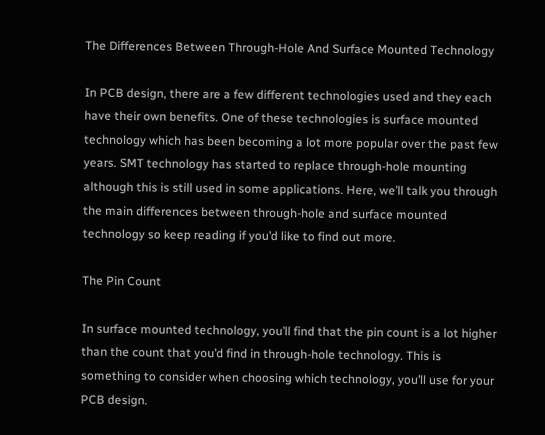The Differences Between Through-Hole And Surface Mounted Technology

In PCB design, there are a few different technologies used and they each have their own benefits. One of these technologies is surface mounted technology which has been becoming a lot more popular over the past few years. SMT technology has started to replace through-hole mounting although this is still used in some applications. Here, we’ll talk you through the main differences between through-hole and surface mounted technology so keep reading if you’d like to find out more.

The Pin Count

In surface mounted technology, you’ll find that the pin count is a lot higher than the count that you’d find in through-hole technology. This is something to consider when choosing which technology, you’ll use for your PCB design.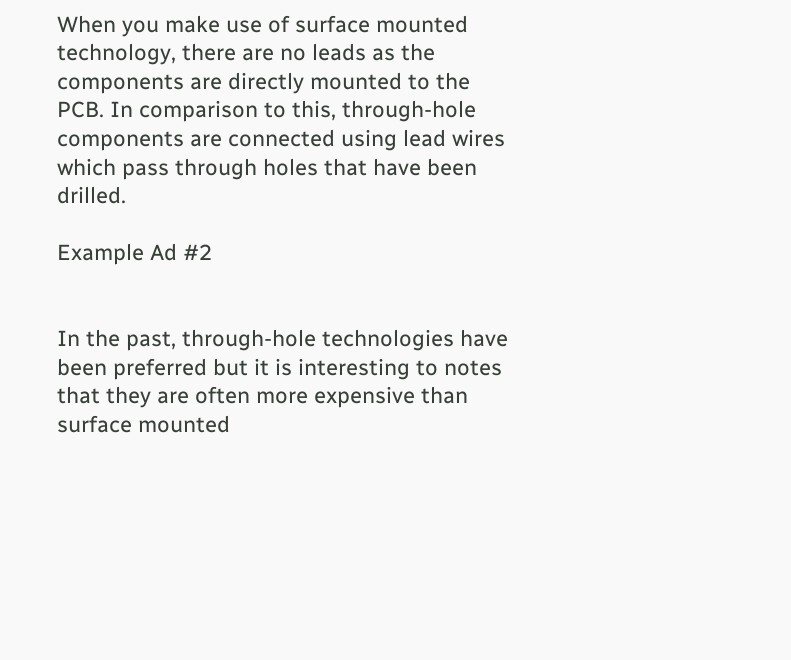When you make use of surface mounted technology, there are no leads as the components are directly mounted to the PCB. In comparison to this, through-hole components are connected using lead wires which pass through holes that have been drilled.

Example Ad #2


In the past, through-hole technologies have been preferred but it is interesting to notes that they are often more expensive than surface mounted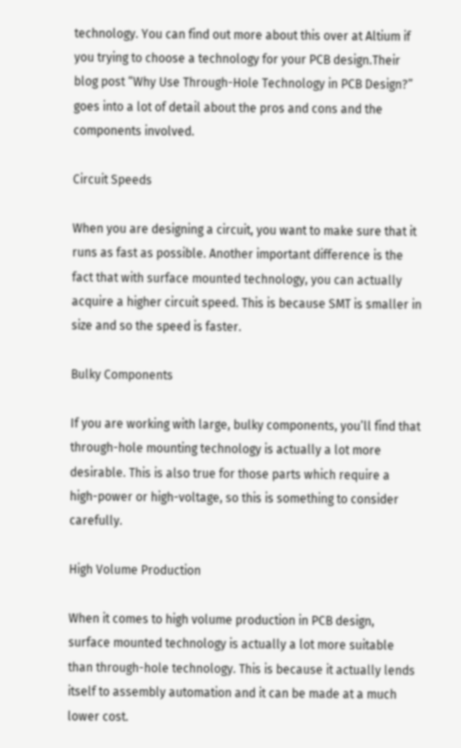technology. You can find out more about this over at Altium if you trying to choose a technology for your PCB design.Their blog post “Why Use Through-Hole Technology in PCB Design?” goes into a lot of detail about the pros and cons and the components involved.

Circuit Speeds

When you are designing a circuit, you want to make sure that it runs as fast as possible. Another important difference is the fact that with surface mounted technology, you can actually acquire a higher circuit speed. This is because SMT is smaller in size and so the speed is faster.

Bulky Components

If you are working with large, bulky components, you’ll find that through-hole mounting technology is actually a lot more desirable. This is also true for those parts which require a high-power or high-voltage, so this is something to consider carefully.

High Volume Production

When it comes to high volume production in PCB design, surface mounted technology is actually a lot more suitable than through-hole technology. This is because it actually lends itself to assembly automation and it can be made at a much lower cost.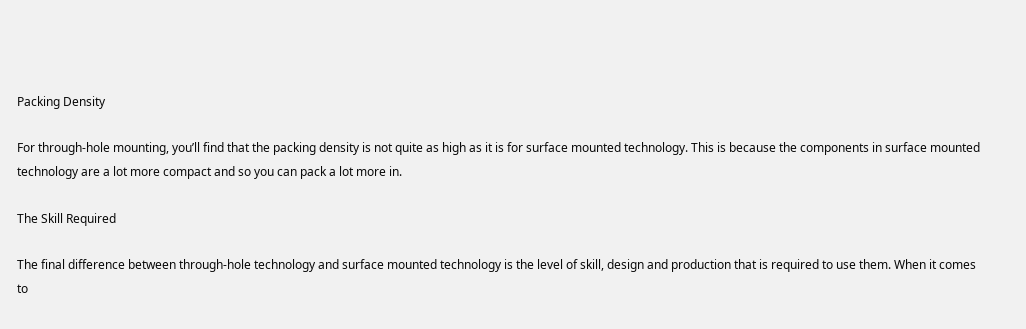Packing Density

For through-hole mounting, you’ll find that the packing density is not quite as high as it is for surface mounted technology. This is because the components in surface mounted technology are a lot more compact and so you can pack a lot more in.

The Skill Required

The final difference between through-hole technology and surface mounted technology is the level of skill, design and production that is required to use them. When it comes to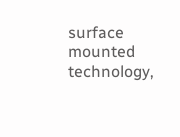surface mounted technology,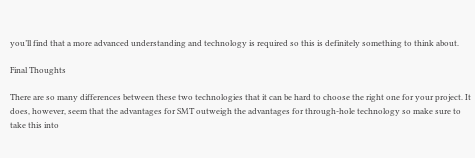you’ll find that a more advanced understanding and technology is required so this is definitely something to think about.

Final Thoughts

There are so many differences between these two technologies that it can be hard to choose the right one for your project. It does, however, seem that the advantages for SMT outweigh the advantages for through-hole technology so make sure to take this into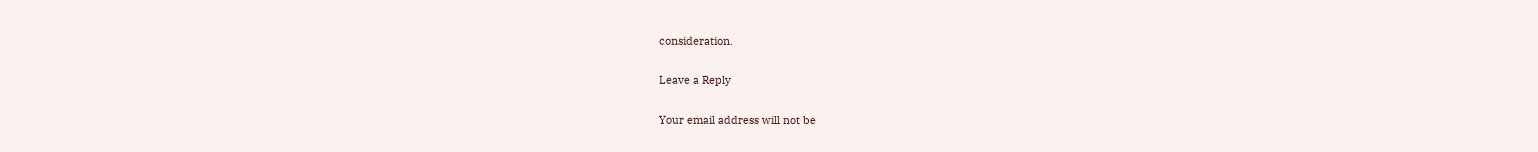consideration.

Leave a Reply

Your email address will not be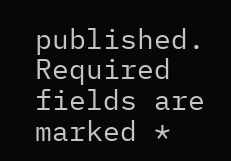published. Required fields are marked *